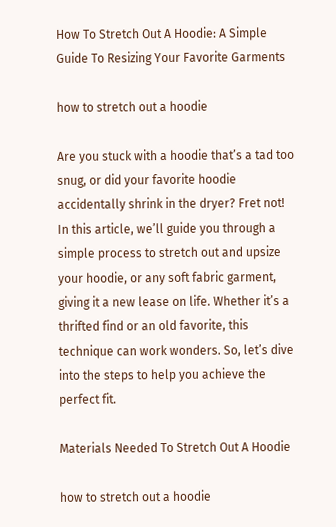How To Stretch Out A Hoodie: A Simple Guide To Resizing Your Favorite Garments

how to stretch out a hoodie

Are you stuck with a hoodie that’s a tad too snug, or did your favorite hoodie accidentally shrink in the dryer? Fret not! In this article, we’ll guide you through a simple process to stretch out and upsize your hoodie, or any soft fabric garment, giving it a new lease on life. Whether it’s a thrifted find or an old favorite, this technique can work wonders. So, let’s dive into the steps to help you achieve the perfect fit.

Materials Needed To Stretch Out A Hoodie

how to stretch out a hoodie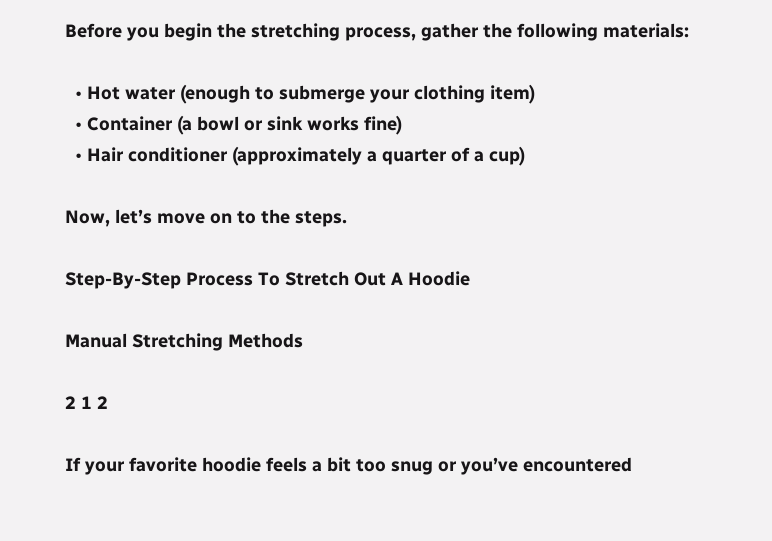Before you begin the stretching process, gather the following materials:

  • Hot water (enough to submerge your clothing item)
  • Container (a bowl or sink works fine)
  • Hair conditioner (approximately a quarter of a cup)

Now, let’s move on to the steps.

Step-By-Step Process To Stretch Out A Hoodie

Manual Stretching Methods

2 1 2

If your favorite hoodie feels a bit too snug or you’ve encountered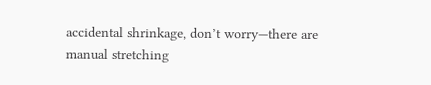accidental shrinkage, don’t worry—there are manual stretching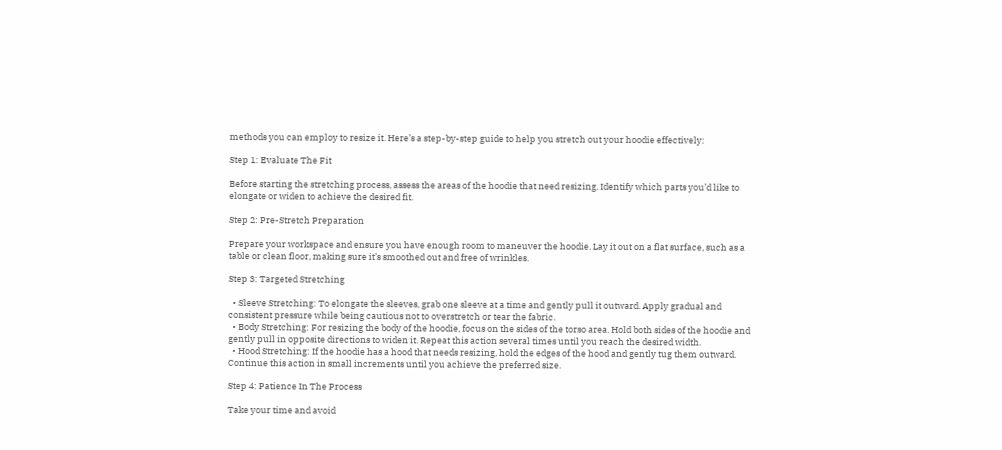methods you can employ to resize it. Here’s a step-by-step guide to help you stretch out your hoodie effectively:

Step 1: Evaluate The Fit

Before starting the stretching process, assess the areas of the hoodie that need resizing. Identify which parts you’d like to elongate or widen to achieve the desired fit.

Step 2: Pre-Stretch Preparation

Prepare your workspace and ensure you have enough room to maneuver the hoodie. Lay it out on a flat surface, such as a table or clean floor, making sure it’s smoothed out and free of wrinkles.

Step 3: Targeted Stretching

  • Sleeve Stretching: To elongate the sleeves, grab one sleeve at a time and gently pull it outward. Apply gradual and consistent pressure while being cautious not to overstretch or tear the fabric.
  • Body Stretching: For resizing the body of the hoodie, focus on the sides of the torso area. Hold both sides of the hoodie and gently pull in opposite directions to widen it. Repeat this action several times until you reach the desired width.
  • Hood Stretching: If the hoodie has a hood that needs resizing, hold the edges of the hood and gently tug them outward. Continue this action in small increments until you achieve the preferred size.

Step 4: Patience In The Process

Take your time and avoid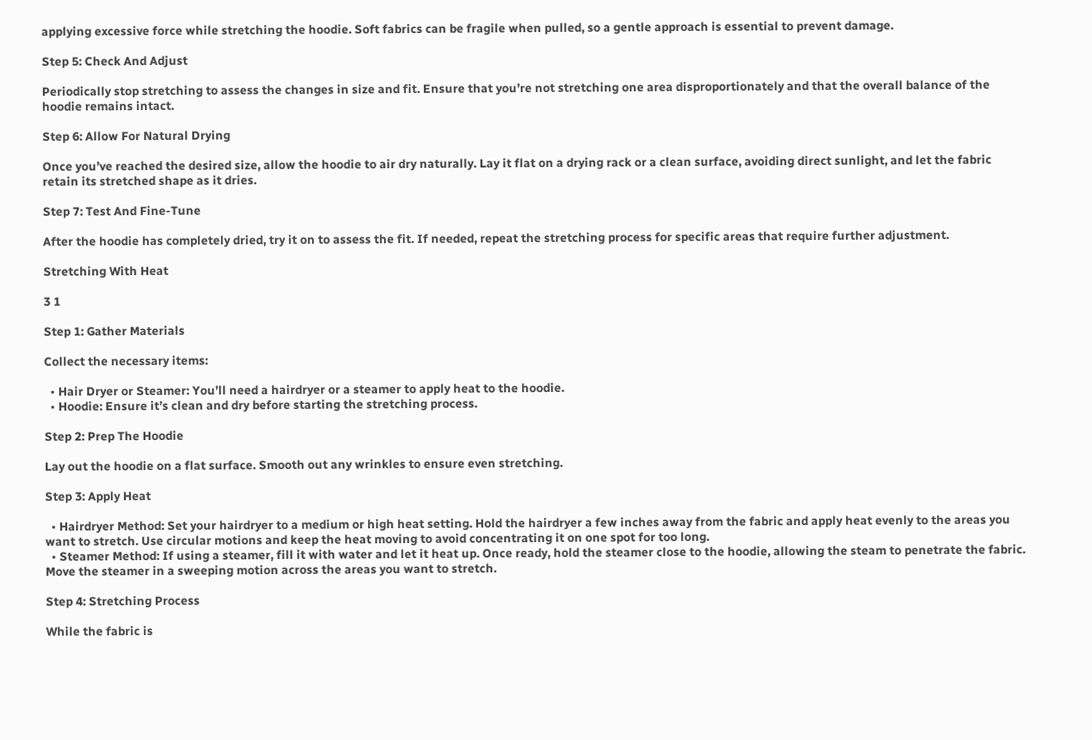applying excessive force while stretching the hoodie. Soft fabrics can be fragile when pulled, so a gentle approach is essential to prevent damage.

Step 5: Check And Adjust

Periodically stop stretching to assess the changes in size and fit. Ensure that you’re not stretching one area disproportionately and that the overall balance of the hoodie remains intact.

Step 6: Allow For Natural Drying

Once you’ve reached the desired size, allow the hoodie to air dry naturally. Lay it flat on a drying rack or a clean surface, avoiding direct sunlight, and let the fabric retain its stretched shape as it dries.

Step 7: Test And Fine-Tune

After the hoodie has completely dried, try it on to assess the fit. If needed, repeat the stretching process for specific areas that require further adjustment.

Stretching With Heat

3 1

Step 1: Gather Materials

Collect the necessary items:

  • Hair Dryer or Steamer: You’ll need a hairdryer or a steamer to apply heat to the hoodie.
  • Hoodie: Ensure it’s clean and dry before starting the stretching process.

Step 2: Prep The Hoodie

Lay out the hoodie on a flat surface. Smooth out any wrinkles to ensure even stretching.

Step 3: Apply Heat

  • Hairdryer Method: Set your hairdryer to a medium or high heat setting. Hold the hairdryer a few inches away from the fabric and apply heat evenly to the areas you want to stretch. Use circular motions and keep the heat moving to avoid concentrating it on one spot for too long.
  • Steamer Method: If using a steamer, fill it with water and let it heat up. Once ready, hold the steamer close to the hoodie, allowing the steam to penetrate the fabric. Move the steamer in a sweeping motion across the areas you want to stretch.

Step 4: Stretching Process

While the fabric is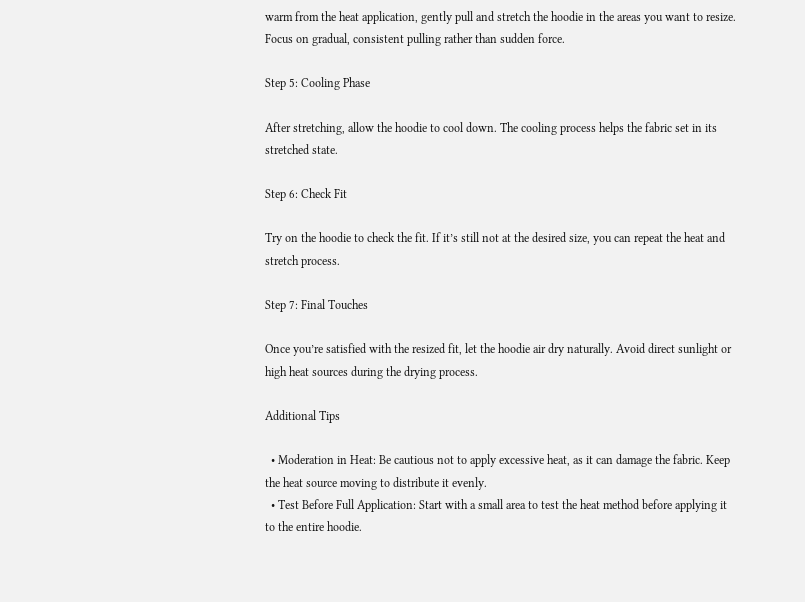warm from the heat application, gently pull and stretch the hoodie in the areas you want to resize. Focus on gradual, consistent pulling rather than sudden force.

Step 5: Cooling Phase

After stretching, allow the hoodie to cool down. The cooling process helps the fabric set in its stretched state.

Step 6: Check Fit

Try on the hoodie to check the fit. If it’s still not at the desired size, you can repeat the heat and stretch process.

Step 7: Final Touches

Once you’re satisfied with the resized fit, let the hoodie air dry naturally. Avoid direct sunlight or high heat sources during the drying process.

Additional Tips

  • Moderation in Heat: Be cautious not to apply excessive heat, as it can damage the fabric. Keep the heat source moving to distribute it evenly.
  • Test Before Full Application: Start with a small area to test the heat method before applying it to the entire hoodie.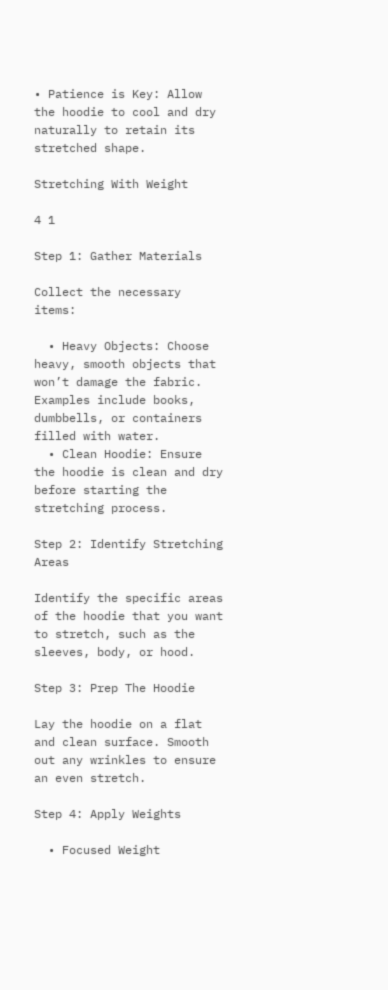• Patience is Key: Allow the hoodie to cool and dry naturally to retain its stretched shape.

Stretching With Weight

4 1

Step 1: Gather Materials

Collect the necessary items:

  • Heavy Objects: Choose heavy, smooth objects that won’t damage the fabric. Examples include books, dumbbells, or containers filled with water.
  • Clean Hoodie: Ensure the hoodie is clean and dry before starting the stretching process.

Step 2: Identify Stretching Areas

Identify the specific areas of the hoodie that you want to stretch, such as the sleeves, body, or hood.

Step 3: Prep The Hoodie

Lay the hoodie on a flat and clean surface. Smooth out any wrinkles to ensure an even stretch.

Step 4: Apply Weights

  • Focused Weight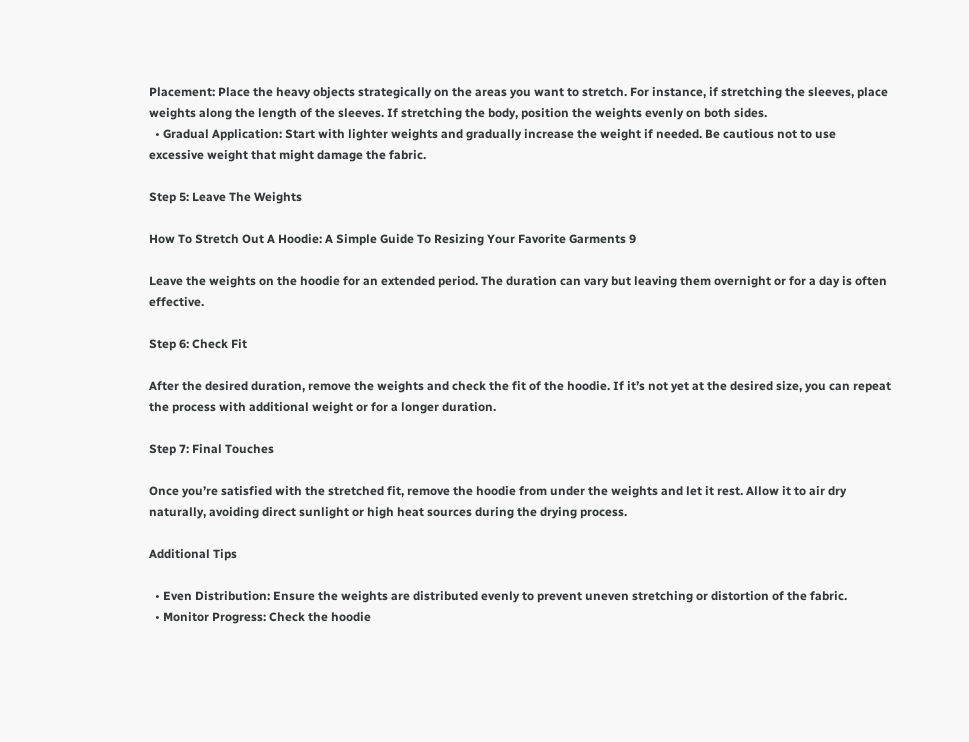Placement: Place the heavy objects strategically on the areas you want to stretch. For instance, if stretching the sleeves, place weights along the length of the sleeves. If stretching the body, position the weights evenly on both sides.
  • Gradual Application: Start with lighter weights and gradually increase the weight if needed. Be cautious not to use excessive weight that might damage the fabric.

Step 5: Leave The Weights

How To Stretch Out A Hoodie: A Simple Guide To Resizing Your Favorite Garments 9

Leave the weights on the hoodie for an extended period. The duration can vary but leaving them overnight or for a day is often effective.

Step 6: Check Fit

After the desired duration, remove the weights and check the fit of the hoodie. If it’s not yet at the desired size, you can repeat the process with additional weight or for a longer duration.

Step 7: Final Touches

Once you’re satisfied with the stretched fit, remove the hoodie from under the weights and let it rest. Allow it to air dry naturally, avoiding direct sunlight or high heat sources during the drying process.

Additional Tips

  • Even Distribution: Ensure the weights are distributed evenly to prevent uneven stretching or distortion of the fabric.
  • Monitor Progress: Check the hoodie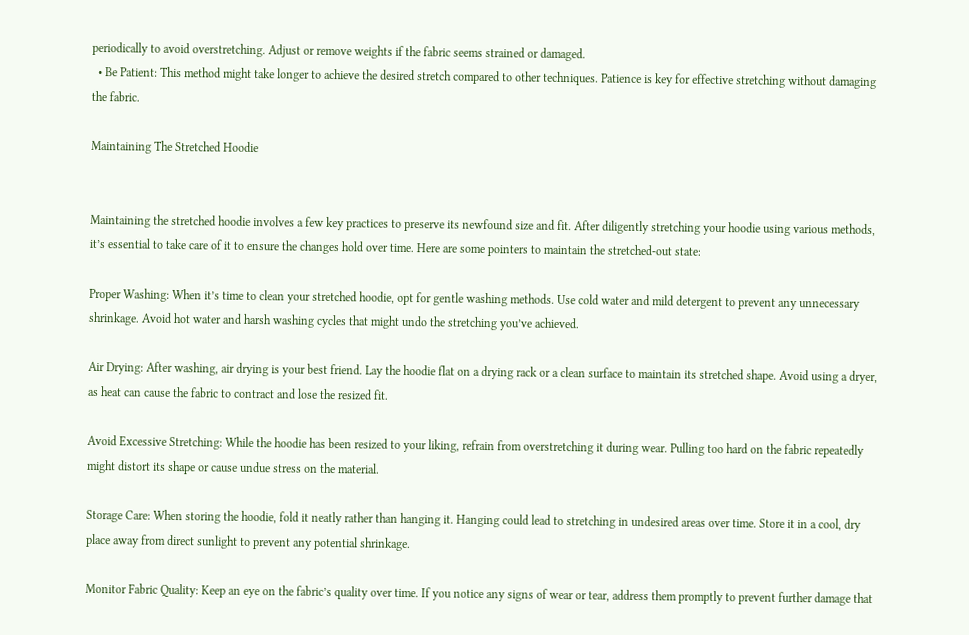periodically to avoid overstretching. Adjust or remove weights if the fabric seems strained or damaged.
  • Be Patient: This method might take longer to achieve the desired stretch compared to other techniques. Patience is key for effective stretching without damaging the fabric.

Maintaining The Stretched Hoodie


Maintaining the stretched hoodie involves a few key practices to preserve its newfound size and fit. After diligently stretching your hoodie using various methods, it’s essential to take care of it to ensure the changes hold over time. Here are some pointers to maintain the stretched-out state:

Proper Washing: When it’s time to clean your stretched hoodie, opt for gentle washing methods. Use cold water and mild detergent to prevent any unnecessary shrinkage. Avoid hot water and harsh washing cycles that might undo the stretching you’ve achieved.

Air Drying: After washing, air drying is your best friend. Lay the hoodie flat on a drying rack or a clean surface to maintain its stretched shape. Avoid using a dryer, as heat can cause the fabric to contract and lose the resized fit.

Avoid Excessive Stretching: While the hoodie has been resized to your liking, refrain from overstretching it during wear. Pulling too hard on the fabric repeatedly might distort its shape or cause undue stress on the material.

Storage Care: When storing the hoodie, fold it neatly rather than hanging it. Hanging could lead to stretching in undesired areas over time. Store it in a cool, dry place away from direct sunlight to prevent any potential shrinkage.

Monitor Fabric Quality: Keep an eye on the fabric’s quality over time. If you notice any signs of wear or tear, address them promptly to prevent further damage that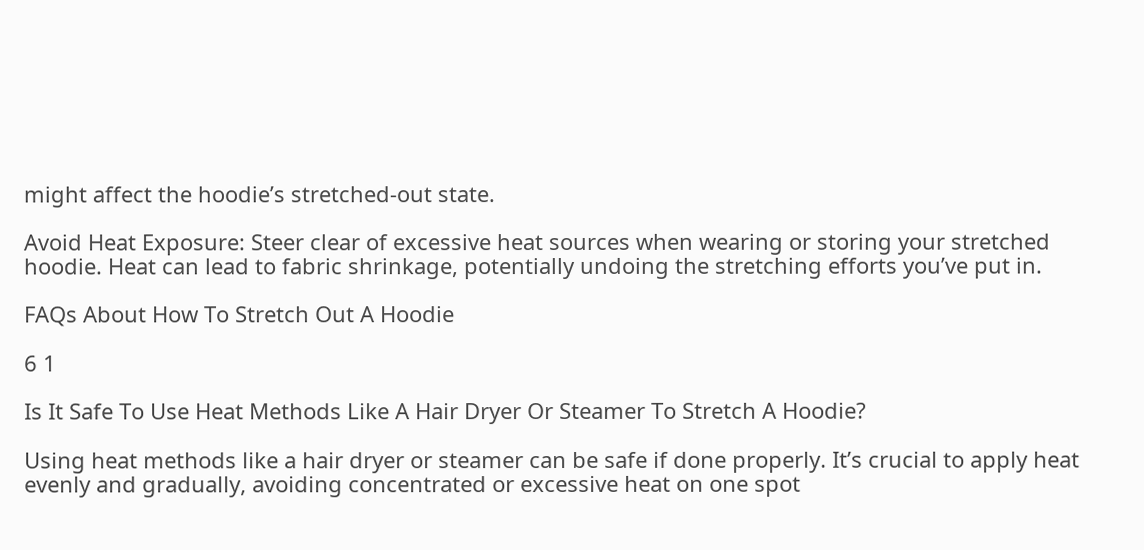might affect the hoodie’s stretched-out state.

Avoid Heat Exposure: Steer clear of excessive heat sources when wearing or storing your stretched hoodie. Heat can lead to fabric shrinkage, potentially undoing the stretching efforts you’ve put in.

FAQs About How To Stretch Out A Hoodie

6 1

Is It Safe To Use Heat Methods Like A Hair Dryer Or Steamer To Stretch A Hoodie?

Using heat methods like a hair dryer or steamer can be safe if done properly. It’s crucial to apply heat evenly and gradually, avoiding concentrated or excessive heat on one spot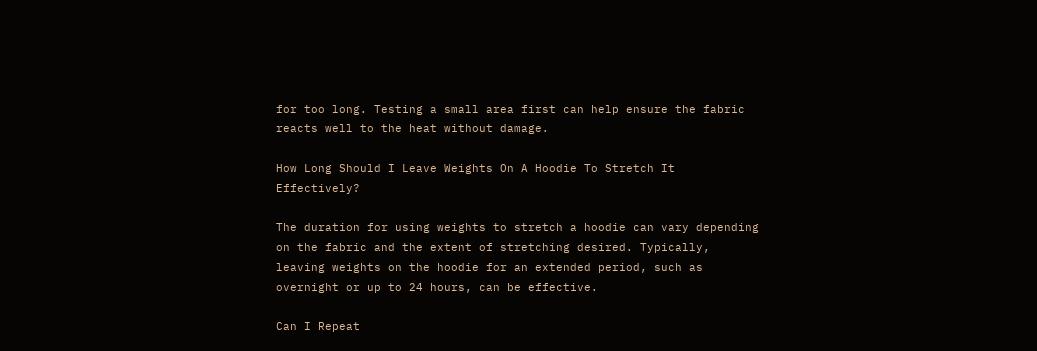for too long. Testing a small area first can help ensure the fabric reacts well to the heat without damage.

How Long Should I Leave Weights On A Hoodie To Stretch It Effectively?

The duration for using weights to stretch a hoodie can vary depending on the fabric and the extent of stretching desired. Typically, leaving weights on the hoodie for an extended period, such as overnight or up to 24 hours, can be effective.

Can I Repeat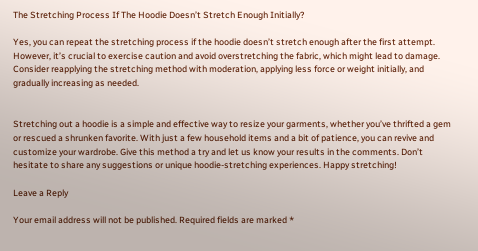The Stretching Process If The Hoodie Doesn’t Stretch Enough Initially?

Yes, you can repeat the stretching process if the hoodie doesn’t stretch enough after the first attempt. However, it’s crucial to exercise caution and avoid overstretching the fabric, which might lead to damage. Consider reapplying the stretching method with moderation, applying less force or weight initially, and gradually increasing as needed.


Stretching out a hoodie is a simple and effective way to resize your garments, whether you’ve thrifted a gem or rescued a shrunken favorite. With just a few household items and a bit of patience, you can revive and customize your wardrobe. Give this method a try and let us know your results in the comments. Don’t hesitate to share any suggestions or unique hoodie-stretching experiences. Happy stretching!

Leave a Reply

Your email address will not be published. Required fields are marked *